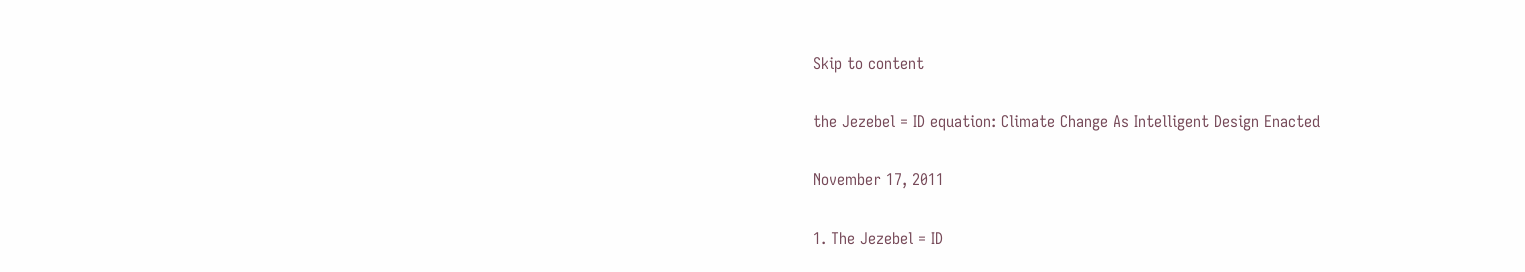Skip to content

the Jezebel = ID equation: Climate Change As Intelligent Design Enacted

November 17, 2011

1. The Jezebel = ID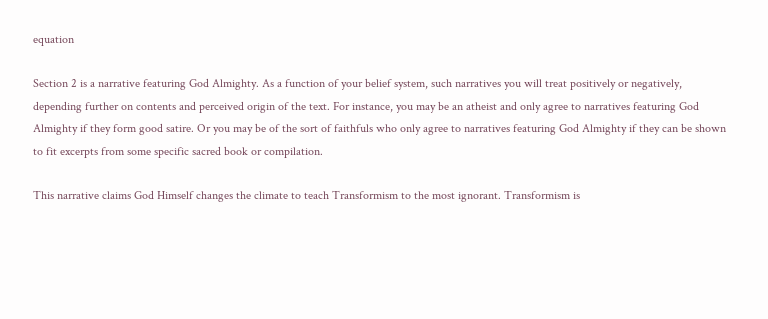equation

Section 2 is a narrative featuring God Almighty. As a function of your belief system, such narratives you will treat positively or negatively, depending further on contents and perceived origin of the text. For instance, you may be an atheist and only agree to narratives featuring God Almighty if they form good satire. Or you may be of the sort of faithfuls who only agree to narratives featuring God Almighty if they can be shown to fit excerpts from some specific sacred book or compilation.

This narrative claims God Himself changes the climate to teach Transformism to the most ignorant. Transformism is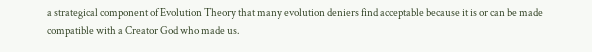a strategical component of Evolution Theory that many evolution deniers find acceptable because it is or can be made compatible with a Creator God who made us.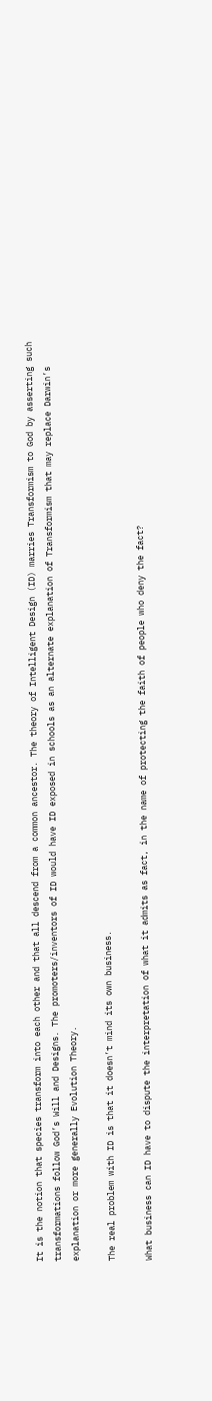It is the notion that species transform into each other and that all descend from a common ancestor. The theory of Intelligent Design (ID) marries Transformism to God by asserting such transformations follow God’s Will and Designs. The promoters/inventors of ID would have ID exposed in schools as an alternate explanation of Transformism that may replace Darwin’s explanation or more generally Evolution Theory.

The real problem with ID is that it doesn’t mind its own business.

What business can ID have to dispute the interpretation of what it admits as fact, in the name of protecting the faith of people who deny the fact?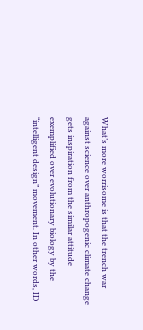What’s more worrisome is that the trench war against science over anthropogenic climate change gets inspiration from the similar attitude exemplified over evolutionary biology by the “intelligent design” movement. In other words, ID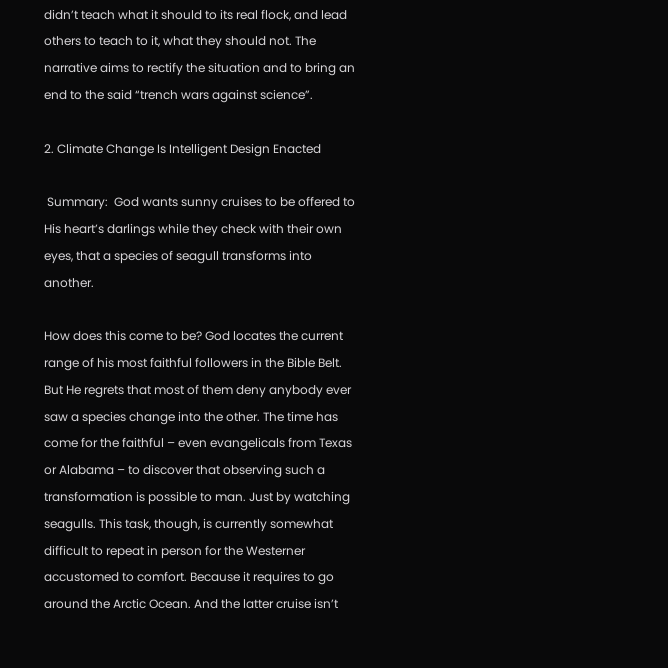didn’t teach what it should to its real flock, and lead others to teach to it, what they should not. The narrative aims to rectify the situation and to bring an end to the said “trench wars against science”.

2. Climate Change Is Intelligent Design Enacted

 Summary:  God wants sunny cruises to be offered to His heart’s darlings while they check with their own eyes, that a species of seagull transforms into another.

How does this come to be? God locates the current range of his most faithful followers in the Bible Belt. But He regrets that most of them deny anybody ever saw a species change into the other. The time has come for the faithful – even evangelicals from Texas or Alabama – to discover that observing such a transformation is possible to man. Just by watching seagulls. This task, though, is currently somewhat difficult to repeat in person for the Westerner accustomed to comfort. Because it requires to go around the Arctic Ocean. And the latter cruise isn’t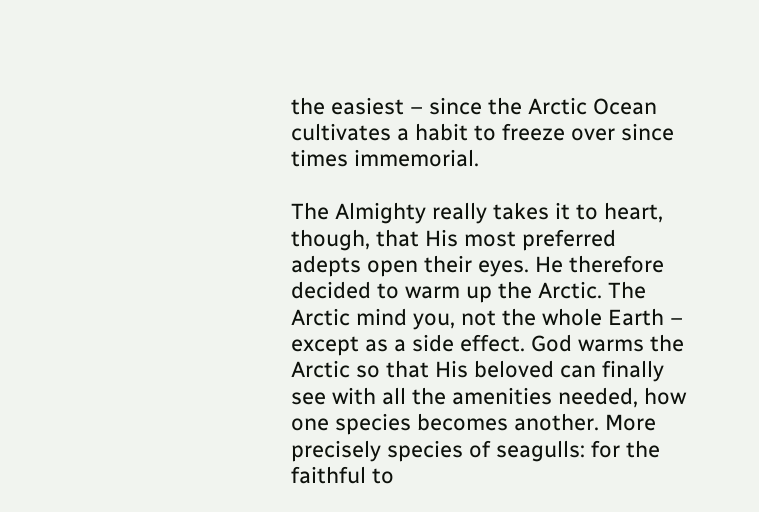the easiest – since the Arctic Ocean cultivates a habit to freeze over since times immemorial.

The Almighty really takes it to heart, though, that His most preferred adepts open their eyes. He therefore decided to warm up the Arctic. The Arctic mind you, not the whole Earth – except as a side effect. God warms the Arctic so that His beloved can finally see with all the amenities needed, how one species becomes another. More precisely species of seagulls: for the faithful to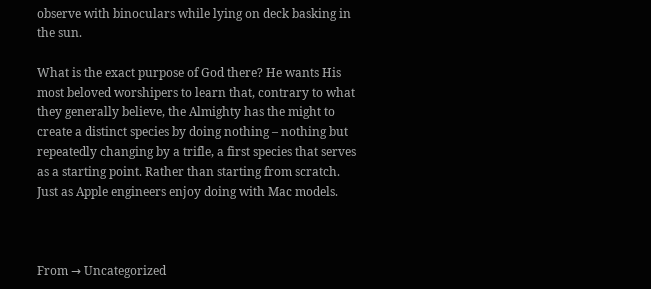observe with binoculars while lying on deck basking in the sun.

What is the exact purpose of God there? He wants His most beloved worshipers to learn that, contrary to what they generally believe, the Almighty has the might to create a distinct species by doing nothing – nothing but repeatedly changing by a trifle, a first species that serves as a starting point. Rather than starting from scratch. Just as Apple engineers enjoy doing with Mac models.



From → Uncategorized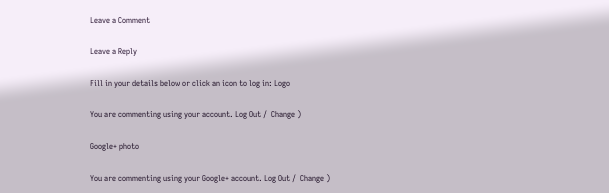Leave a Comment

Leave a Reply

Fill in your details below or click an icon to log in: Logo

You are commenting using your account. Log Out /  Change )

Google+ photo

You are commenting using your Google+ account. Log Out /  Change )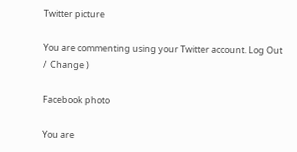Twitter picture

You are commenting using your Twitter account. Log Out /  Change )

Facebook photo

You are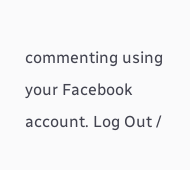commenting using your Facebook account. Log Out /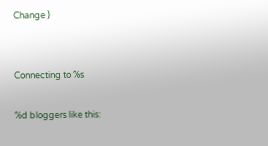Change )


Connecting to %s

%d bloggers like this: